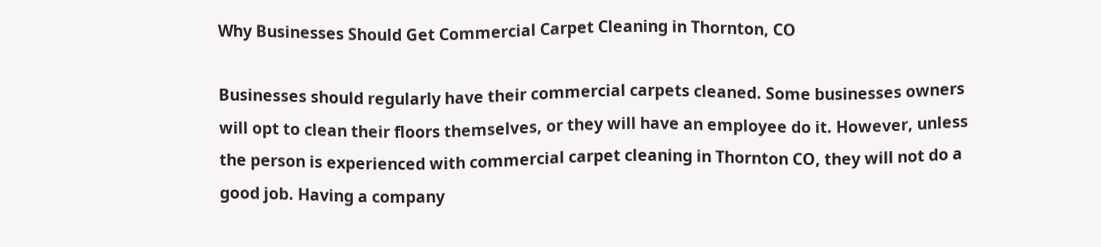Why Businesses Should Get Commercial Carpet Cleaning in Thornton, CO

Businesses should regularly have their commercial carpets cleaned. Some businesses owners will opt to clean their floors themselves, or they will have an employee do it. However, unless the person is experienced with commercial carpet cleaning in Thornton CO, they will not do a good job. Having a company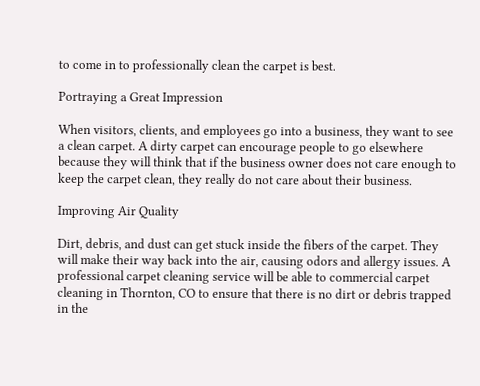to come in to professionally clean the carpet is best.

Portraying a Great Impression

When visitors, clients, and employees go into a business, they want to see a clean carpet. A dirty carpet can encourage people to go elsewhere because they will think that if the business owner does not care enough to keep the carpet clean, they really do not care about their business.

Improving Air Quality

Dirt, debris, and dust can get stuck inside the fibers of the carpet. They will make their way back into the air, causing odors and allergy issues. A professional carpet cleaning service will be able to commercial carpet cleaning in Thornton, CO to ensure that there is no dirt or debris trapped in the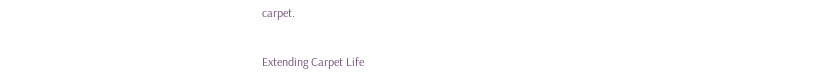carpet.

Extending Carpet Life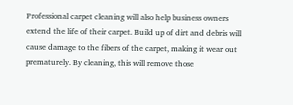Professional carpet cleaning will also help business owners extend the life of their carpet. Build up of dirt and debris will cause damage to the fibers of the carpet, making it wear out prematurely. By cleaning, this will remove those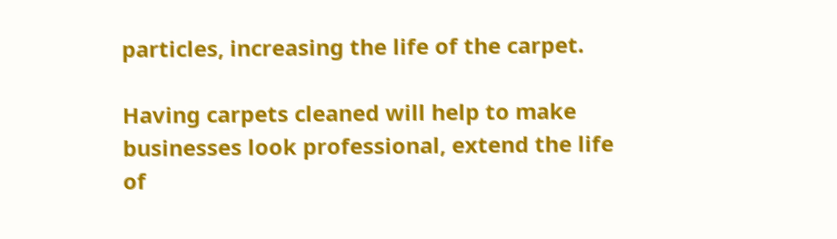particles, increasing the life of the carpet.

Having carpets cleaned will help to make businesses look professional, extend the life of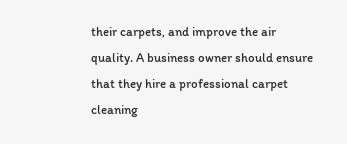their carpets, and improve the air quality. A business owner should ensure that they hire a professional carpet cleaning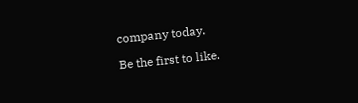company today.

Be the first to like.